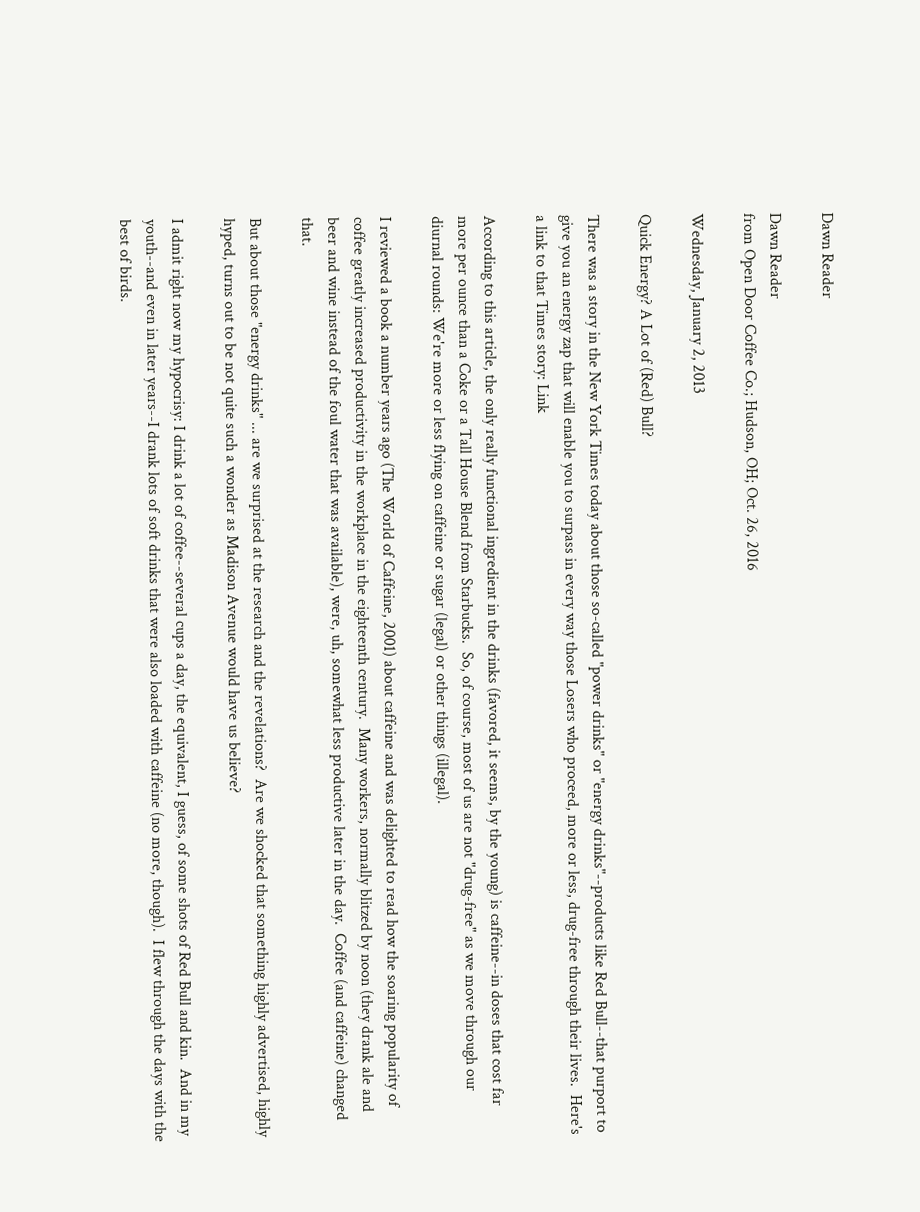Dawn Reader

Dawn Reader
from Open Door Coffee Co.; Hudson, OH; Oct. 26, 2016

Wednesday, January 2, 2013

Quick Energy? A Lot of (Red) Bull?

There was a story in the New York Times today about those so-called "power drinks" or "energy drinks"--products like Red Bull--that purport to give you an energy zap that will enable you to surpass in every way those Losers who proceed, more or less, drug-free through their lives.  Here's a link to that Times story: Link

According to this article, the only really functional ingredient in the drinks (favored, it seems, by the young) is caffeine--in doses that cost far more per ounce than a Coke or a Tall House Blend from Starbucks.  So, of course, most of us are not "drug-free" as we move through our diurnal rounds: We're more or less flying on caffeine or sugar (legal) or other things (illegal).

I reviewed a book a number years ago (The World of Caffeine, 2001) about caffeine and was delighted to read how the soaring popularity of coffee greatly increased productivity in the workplace in the eighteenth century.  Many workers, normally blitzed by noon (they drank ale and beer and wine instead of the foul water that was available), were, uh, somewhat less productive later in the day.  Coffee (and caffeine) changed that.

But about those "energy drinks" ... are we surprised at the research and the revelations?  Are we shocked that something highly advertised, highly hyped, turns out to be not quite such a wonder as Madison Avenue would have us believe?

I admit right now my hypocrisy: I drink a lot of coffee--several cups a day, the equivalent, I guess, of some shots of Red Bull and kin.  And in my youth--and even in later years--I drank lots of soft drinks that were also loaded with caffeine (no more, though).  I flew through the days with the best of birds.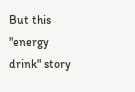But this "energy drink" story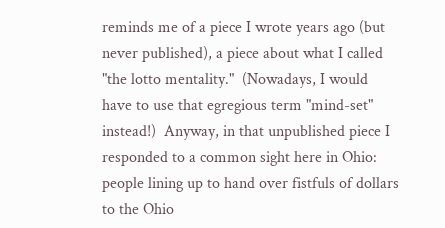reminds me of a piece I wrote years ago (but never published), a piece about what I called "the lotto mentality."  (Nowadays, I would have to use that egregious term "mind-set" instead!)  Anyway, in that unpublished piece I responded to a common sight here in Ohio: people lining up to hand over fistfuls of dollars to the Ohio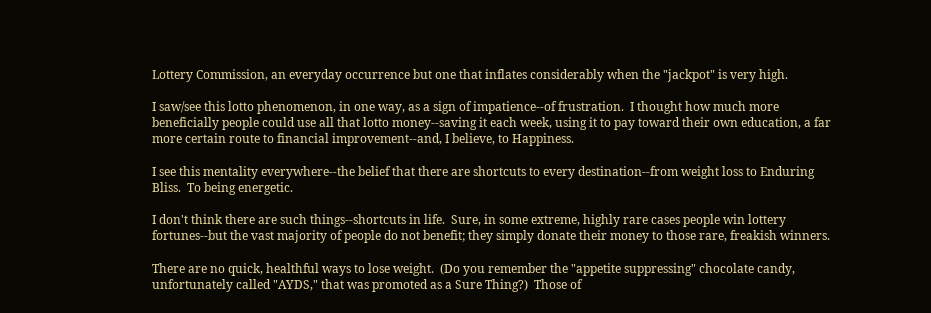Lottery Commission, an everyday occurrence but one that inflates considerably when the "jackpot" is very high.

I saw/see this lotto phenomenon, in one way, as a sign of impatience--of frustration.  I thought how much more beneficially people could use all that lotto money--saving it each week, using it to pay toward their own education, a far more certain route to financial improvement--and, I believe, to Happiness.

I see this mentality everywhere--the belief that there are shortcuts to every destination--from weight loss to Enduring Bliss.  To being energetic.

I don't think there are such things--shortcuts in life.  Sure, in some extreme, highly rare cases people win lottery fortunes--but the vast majority of people do not benefit; they simply donate their money to those rare, freakish winners.

There are no quick, healthful ways to lose weight.  (Do you remember the "appetite suppressing" chocolate candy, unfortunately called "AYDS," that was promoted as a Sure Thing?)  Those of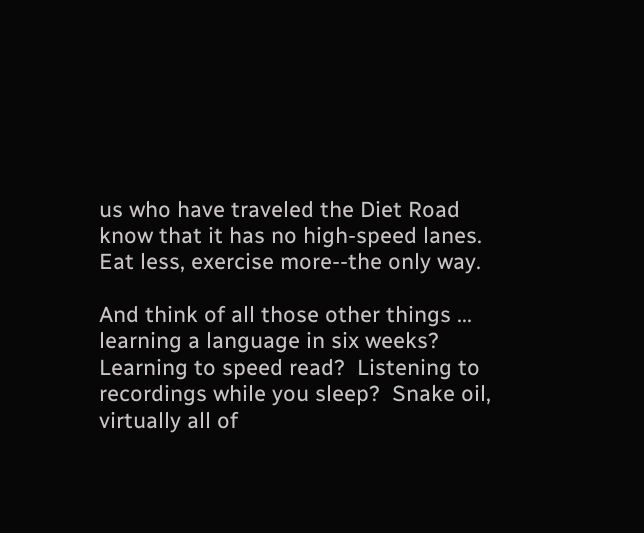us who have traveled the Diet Road know that it has no high-speed lanes.  Eat less, exercise more--the only way.

And think of all those other things ... learning a language in six weeks? Learning to speed read?  Listening to recordings while you sleep?  Snake oil, virtually all of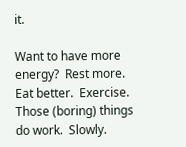it.

Want to have more energy?  Rest more.  Eat better.  Exercise.  Those (boring) things do work.  Slowly.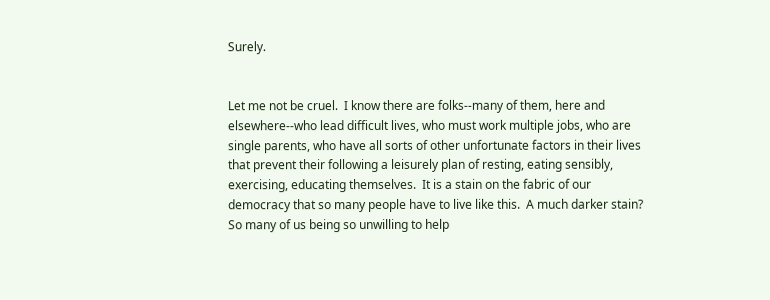Surely.


Let me not be cruel.  I know there are folks--many of them, here and elsewhere--who lead difficult lives, who must work multiple jobs, who are single parents, who have all sorts of other unfortunate factors in their lives that prevent their following a leisurely plan of resting, eating sensibly, exercising, educating themselves.  It is a stain on the fabric of our democracy that so many people have to live like this.  A much darker stain?  So many of us being so unwilling to help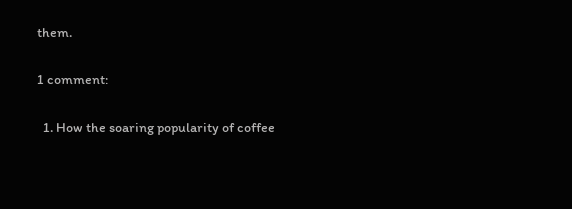them.

1 comment:

  1. How the soaring popularity of coffee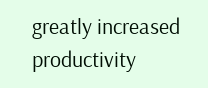greatly increased productivity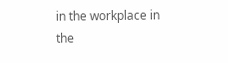in the workplace in the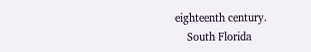eighteenth century.
    South Florida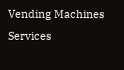Vending Machines Services